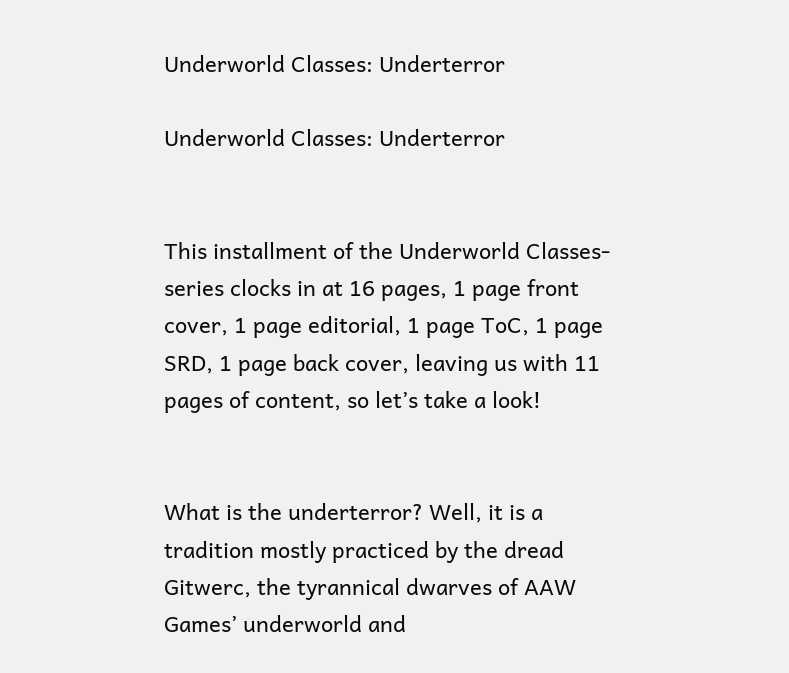Underworld Classes: Underterror

Underworld Classes: Underterror


This installment of the Underworld Classes-series clocks in at 16 pages, 1 page front cover, 1 page editorial, 1 page ToC, 1 page SRD, 1 page back cover, leaving us with 11 pages of content, so let’s take a look!


What is the underterror? Well, it is a tradition mostly practiced by the dread Gitwerc, the tyrannical dwarves of AAW Games’ underworld and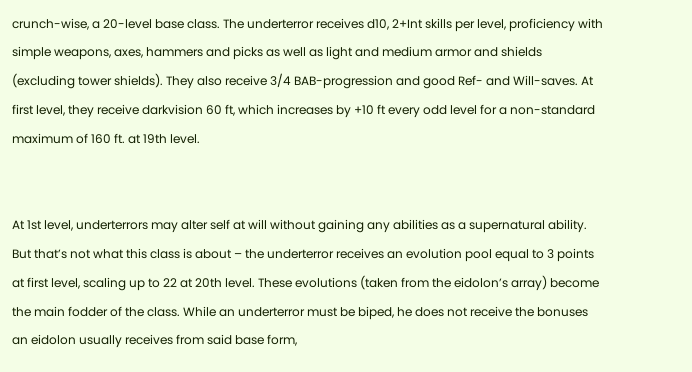crunch-wise, a 20-level base class. The underterror receives d10, 2+Int skills per level, proficiency with simple weapons, axes, hammers and picks as well as light and medium armor and shields (excluding tower shields). They also receive 3/4 BAB-progression and good Ref- and Will-saves. At first level, they receive darkvision 60 ft, which increases by +10 ft every odd level for a non-standard maximum of 160 ft. at 19th level.


At 1st level, underterrors may alter self at will without gaining any abilities as a supernatural ability. But that’s not what this class is about – the underterror receives an evolution pool equal to 3 points at first level, scaling up to 22 at 20th level. These evolutions (taken from the eidolon’s array) become the main fodder of the class. While an underterror must be biped, he does not receive the bonuses an eidolon usually receives from said base form,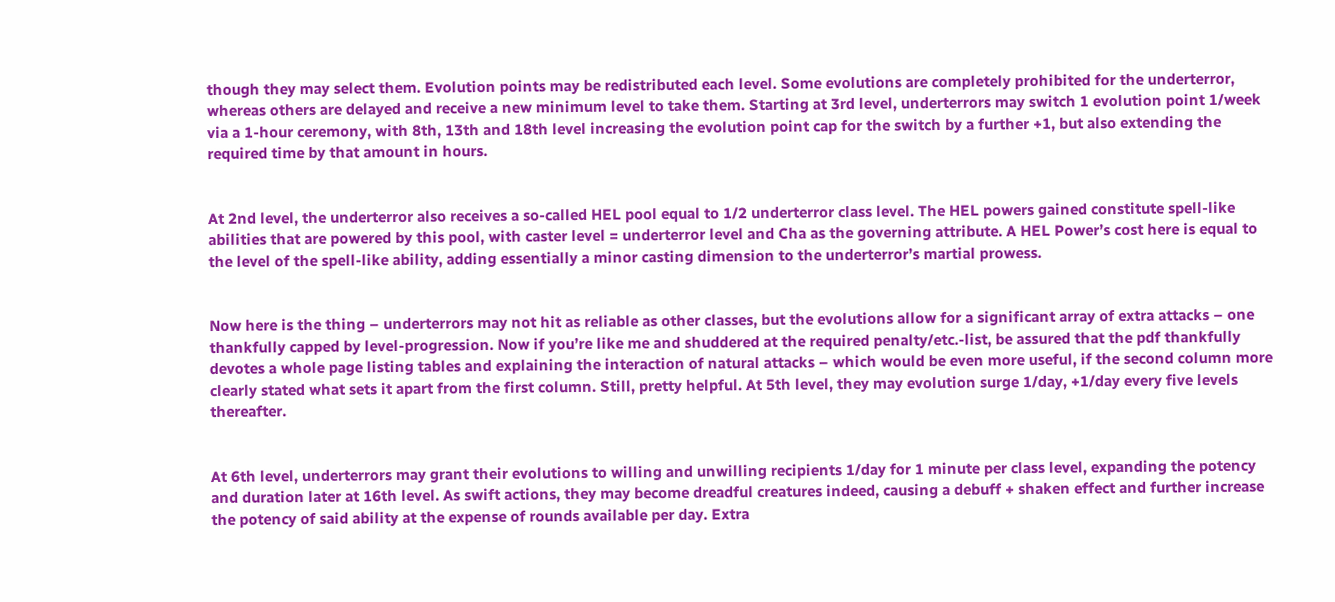though they may select them. Evolution points may be redistributed each level. Some evolutions are completely prohibited for the underterror, whereas others are delayed and receive a new minimum level to take them. Starting at 3rd level, underterrors may switch 1 evolution point 1/week via a 1-hour ceremony, with 8th, 13th and 18th level increasing the evolution point cap for the switch by a further +1, but also extending the required time by that amount in hours.


At 2nd level, the underterror also receives a so-called HEL pool equal to 1/2 underterror class level. The HEL powers gained constitute spell-like abilities that are powered by this pool, with caster level = underterror level and Cha as the governing attribute. A HEL Power’s cost here is equal to the level of the spell-like ability, adding essentially a minor casting dimension to the underterror’s martial prowess.


Now here is the thing – underterrors may not hit as reliable as other classes, but the evolutions allow for a significant array of extra attacks – one thankfully capped by level-progression. Now if you’re like me and shuddered at the required penalty/etc.-list, be assured that the pdf thankfully devotes a whole page listing tables and explaining the interaction of natural attacks – which would be even more useful, if the second column more clearly stated what sets it apart from the first column. Still, pretty helpful. At 5th level, they may evolution surge 1/day, +1/day every five levels thereafter.


At 6th level, underterrors may grant their evolutions to willing and unwilling recipients 1/day for 1 minute per class level, expanding the potency and duration later at 16th level. As swift actions, they may become dreadful creatures indeed, causing a debuff + shaken effect and further increase the potency of said ability at the expense of rounds available per day. Extra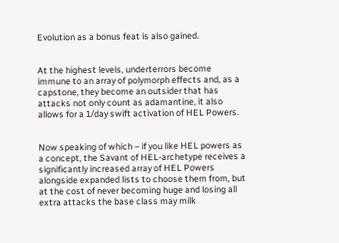Evolution as a bonus feat is also gained.


At the highest levels, underterrors become immune to an array of polymorph effects and, as a capstone, they become an outsider that has attacks not only count as adamantine, it also allows for a 1/day swift activation of HEL Powers.


Now speaking of which – if you like HEL powers as a concept, the Savant of HEL-archetype receives a significantly increased array of HEL Powers alongside expanded lists to choose them from, but at the cost of never becoming huge and losing all extra attacks the base class may milk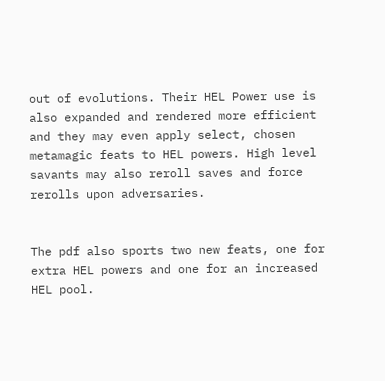out of evolutions. Their HEL Power use is also expanded and rendered more efficient and they may even apply select, chosen metamagic feats to HEL powers. High level savants may also reroll saves and force rerolls upon adversaries.


The pdf also sports two new feats, one for extra HEL powers and one for an increased HEL pool.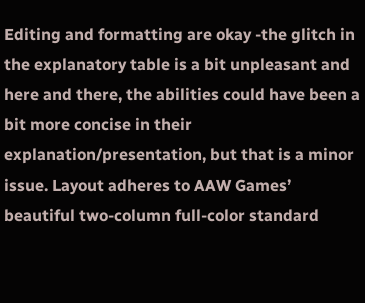Editing and formatting are okay -the glitch in the explanatory table is a bit unpleasant and here and there, the abilities could have been a bit more concise in their explanation/presentation, but that is a minor issue. Layout adheres to AAW Games’ beautiful two-column full-color standard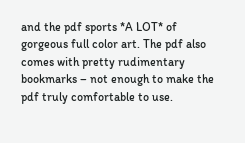and the pdf sports *A LOT* of gorgeous full color art. The pdf also comes with pretty rudimentary bookmarks – not enough to make the pdf truly comfortable to use.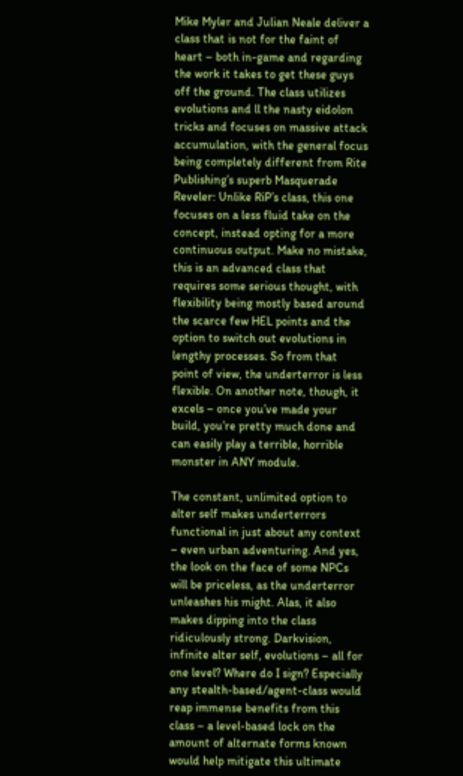Mike Myler and Julian Neale deliver a class that is not for the faint of heart – both in-game and regarding the work it takes to get these guys off the ground. The class utilizes evolutions and ll the nasty eidolon tricks and focuses on massive attack accumulation, with the general focus being completely different from Rite Publishing’s superb Masquerade Reveler: Unlike RiP’s class, this one focuses on a less fluid take on the concept, instead opting for a more continuous output. Make no mistake, this is an advanced class that requires some serious thought, with flexibility being mostly based around the scarce few HEL points and the option to switch out evolutions in lengthy processes. So from that point of view, the underterror is less flexible. On another note, though, it excels – once you’ve made your build, you’re pretty much done and can easily play a terrible, horrible monster in ANY module.

The constant, unlimited option to alter self makes underterrors functional in just about any context – even urban adventuring. And yes, the look on the face of some NPCs will be priceless, as the underterror unleashes his might. Alas, it also makes dipping into the class ridiculously strong. Darkvision, infinite alter self, evolutions – all for one level? Where do I sign? Especially any stealth-based/agent-class would reap immense benefits from this class – a level-based lock on the amount of alternate forms known would help mitigate this ultimate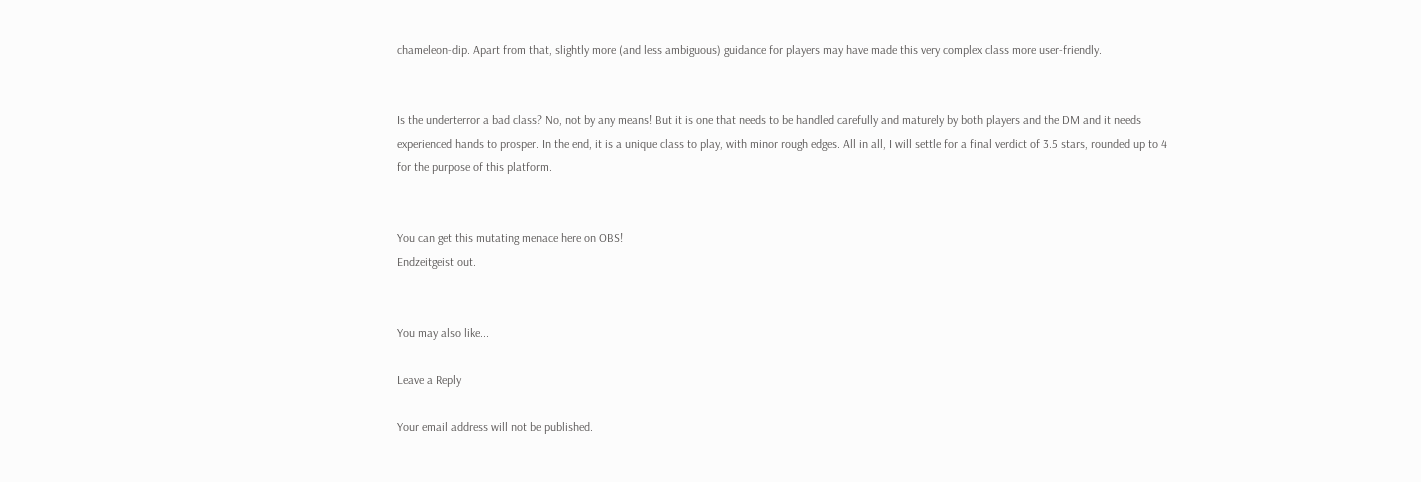chameleon-dip. Apart from that, slightly more (and less ambiguous) guidance for players may have made this very complex class more user-friendly.


Is the underterror a bad class? No, not by any means! But it is one that needs to be handled carefully and maturely by both players and the DM and it needs experienced hands to prosper. In the end, it is a unique class to play, with minor rough edges. All in all, I will settle for a final verdict of 3.5 stars, rounded up to 4 for the purpose of this platform.


You can get this mutating menace here on OBS!
Endzeitgeist out.


You may also like...

Leave a Reply

Your email address will not be published.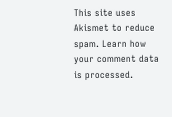This site uses Akismet to reduce spam. Learn how your comment data is processed.